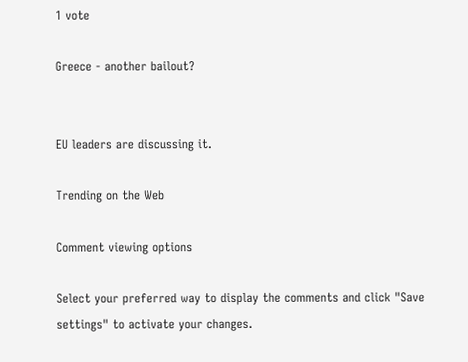1 vote

Greece - another bailout?


EU leaders are discussing it.

Trending on the Web

Comment viewing options

Select your preferred way to display the comments and click "Save settings" to activate your changes.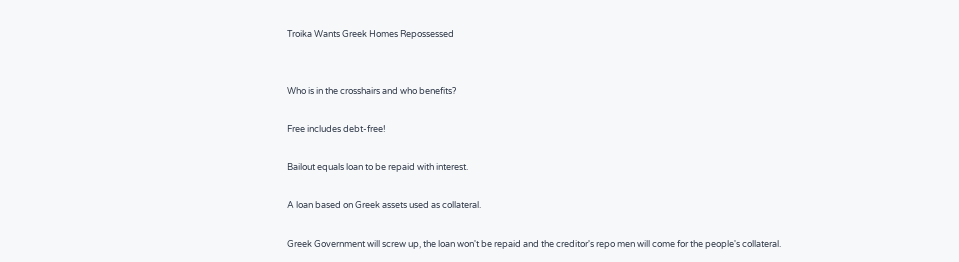Troika Wants Greek Homes Repossessed


Who is in the crosshairs and who benefits?

Free includes debt-free!

Bailout equals loan to be repaid with interest.

A loan based on Greek assets used as collateral.

Greek Government will screw up, the loan won't be repaid and the creditor's repo men will come for the people's collateral.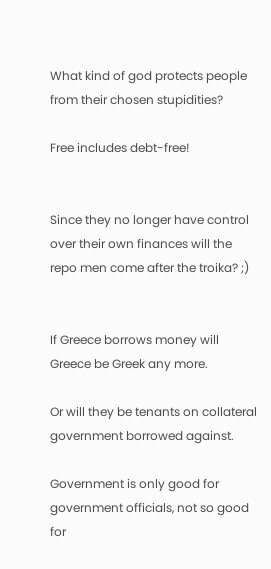What kind of god protects people from their chosen stupidities?

Free includes debt-free!


Since they no longer have control over their own finances will the repo men come after the troika? ;)


If Greece borrows money will Greece be Greek any more.

Or will they be tenants on collateral government borrowed against.

Government is only good for government officials, not so good for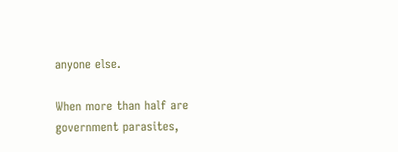anyone else.

When more than half are government parasites,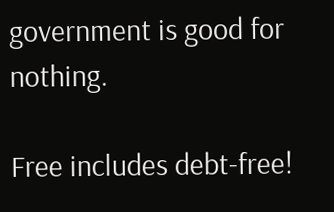government is good for nothing.

Free includes debt-free!